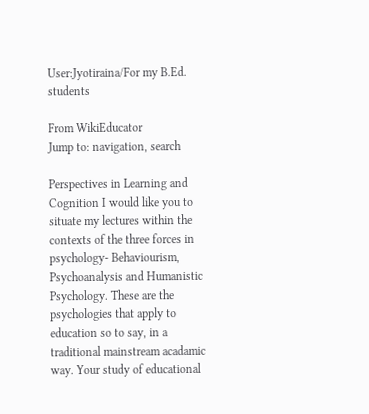User:Jyotiraina/For my B.Ed. students

From WikiEducator
Jump to: navigation, search

Perspectives in Learning and Cognition I would like you to situate my lectures within the contexts of the three forces in psychology- Behaviourism, Psychoanalysis and Humanistic Psychology. These are the psychologies that apply to education so to say, in a traditional mainstream acadamic way. Your study of educational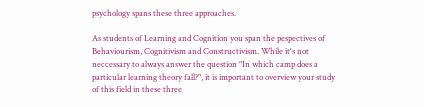psychology spans these three approaches.

As students of Learning and Cognition you span the pespectives of Behaviourism, Cognitivism and Constructivism. While it's not neccessary to always answer the question "In which camp does a particular learning theory fall?", it is important to overview your study of this field in these three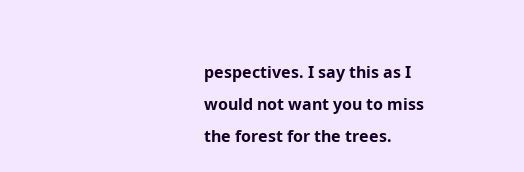pespectives. I say this as I would not want you to miss the forest for the trees.